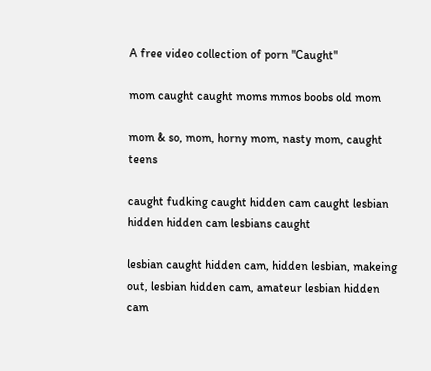A free video collection of porn "Caught"

mom caught caught moms mmos boobs old mom

mom & so, mom, horny mom, nasty mom, caught teens

caught fudking caught hidden cam caught lesbian hidden hidden cam lesbians caught

lesbian caught hidden cam, hidden lesbian, makeing out, lesbian hidden cam, amateur lesbian hidden cam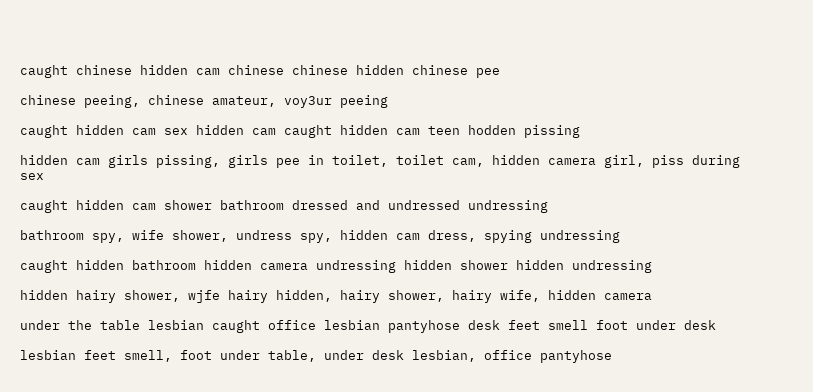caught chinese hidden cam chinese chinese hidden chinese pee

chinese peeing, chinese amateur, voy3ur peeing

caught hidden cam sex hidden cam caught hidden cam teen hodden pissing

hidden cam girls pissing, girls pee in toilet, toilet cam, hidden camera girl, piss during sex

caught hidden cam shower bathroom dressed and undressed undressing

bathroom spy, wife shower, undress spy, hidden cam dress, spying undressing

caught hidden bathroom hidden camera undressing hidden shower hidden undressing

hidden hairy shower, wjfe hairy hidden, hairy shower, hairy wife, hidden camera

under the table lesbian caught office lesbian pantyhose desk feet smell foot under desk

lesbian feet smell, foot under table, under desk lesbian, office pantyhose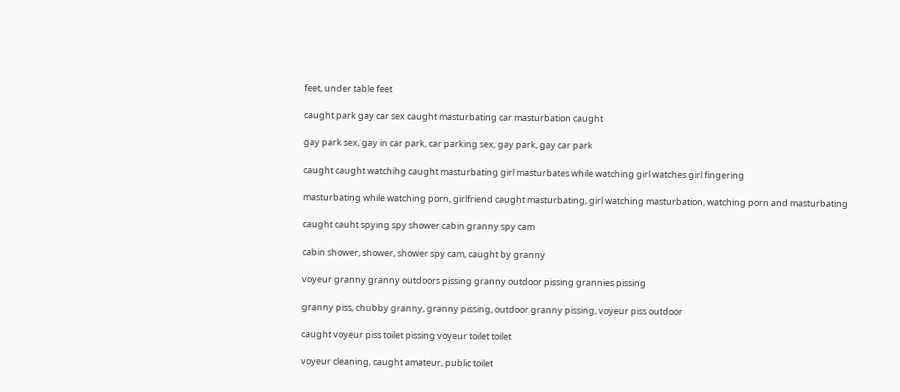feet, under table feet

caught park gay car sex caught masturbating car masturbation caught

gay park sex, gay in car park, car parking sex, gay park, gay car park

caught caught watchihg caught masturbating girl masturbates while watching girl watches girl fingering

masturbating while watching porn, girlfriend caught masturbating, girl watching masturbation, watching porn and masturbating

caught cauht spying spy shower cabin granny spy cam

cabin shower, shower, shower spy cam, caught by granny

voyeur granny granny outdoors pissing granny outdoor pissing grannies pissing

granny piss, chubby granny, granny pissing, outdoor granny pissing, voyeur piss outdoor

caught voyeur piss toilet pissing voyeur toilet toilet

voyeur cleaning, caught amateur, public toilet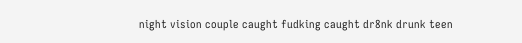night vision couple caught fudking caught dr8nk drunk teen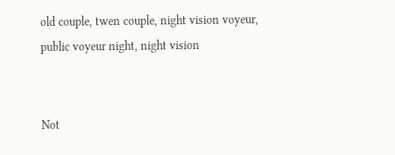old couple, twen couple, night vision voyeur, public voyeur night, night vision


Not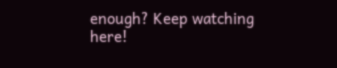enough? Keep watching here!